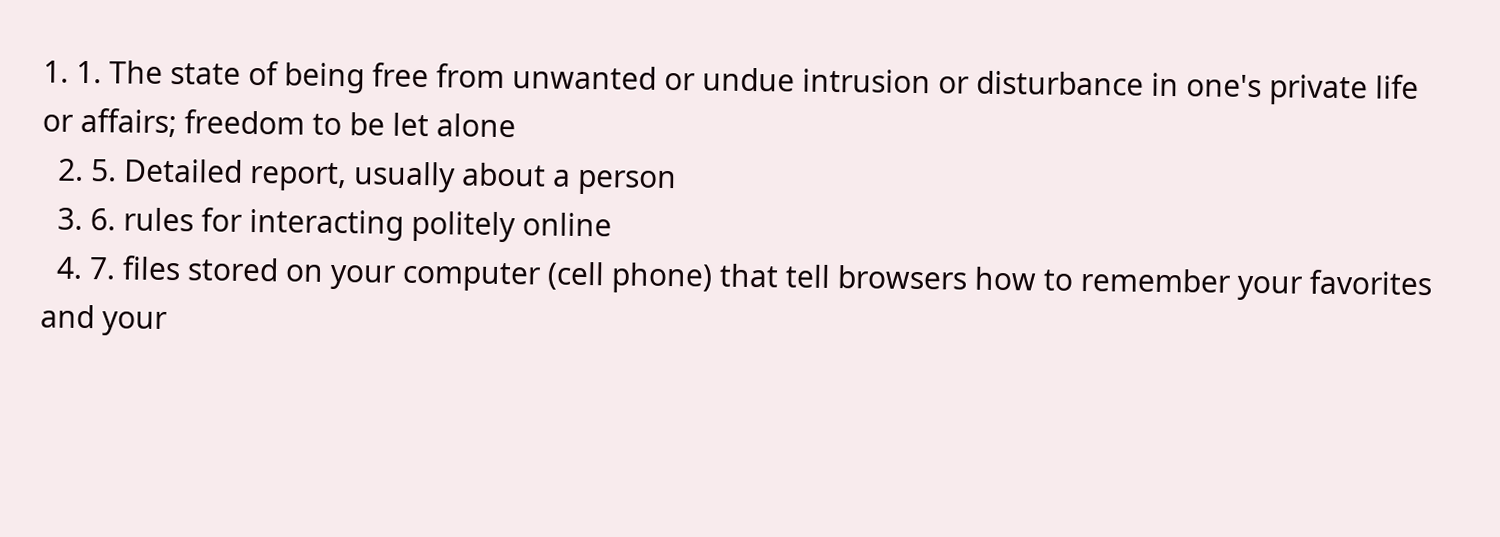1. 1. The state of being free from unwanted or undue intrusion or disturbance in one's private life or affairs; freedom to be let alone
  2. 5. Detailed report, usually about a person
  3. 6. rules for interacting politely online
  4. 7. files stored on your computer (cell phone) that tell browsers how to remember your favorites and your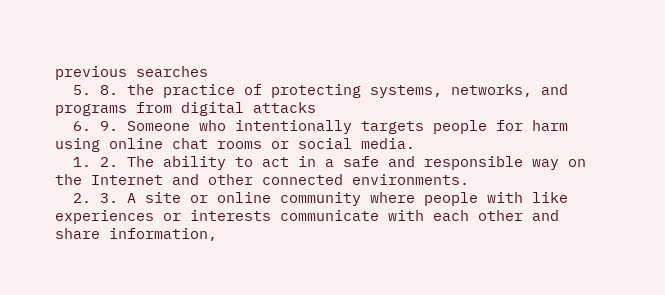previous searches
  5. 8. the practice of protecting systems, networks, and programs from digital attacks
  6. 9. Someone who intentionally targets people for harm using online chat rooms or social media.
  1. 2. The ability to act in a safe and responsible way on the Internet and other connected environments.
  2. 3. A site or online community where people with like experiences or interests communicate with each other and share information,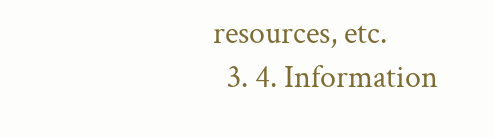resources, etc.
  3. 4. Information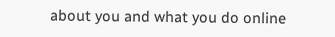about you and what you do online